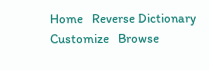Home   Reverse Dictionary   Customize   Browse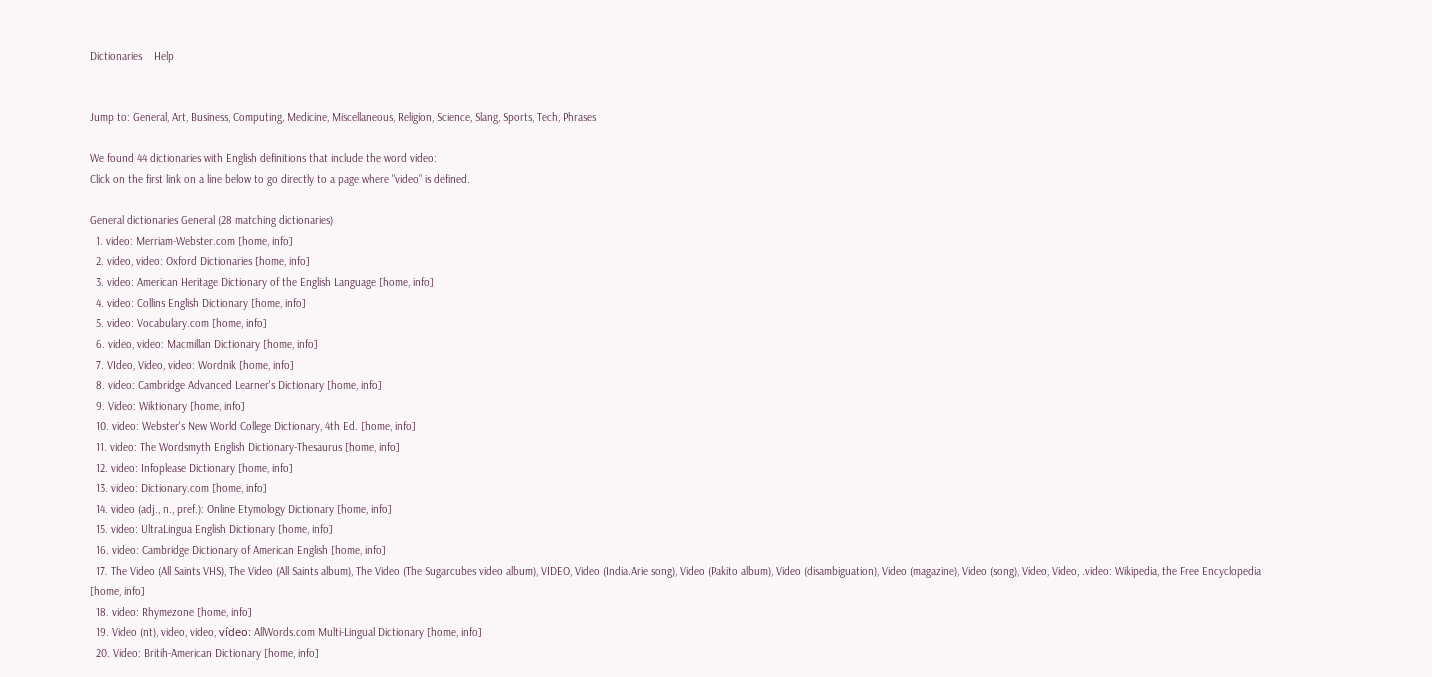Dictionaries    Help


Jump to: General, Art, Business, Computing, Medicine, Miscellaneous, Religion, Science, Slang, Sports, Tech, Phrases

We found 44 dictionaries with English definitions that include the word video:
Click on the first link on a line below to go directly to a page where "video" is defined.

General dictionaries General (28 matching dictionaries)
  1. video: Merriam-Webster.com [home, info]
  2. video, video: Oxford Dictionaries [home, info]
  3. video: American Heritage Dictionary of the English Language [home, info]
  4. video: Collins English Dictionary [home, info]
  5. video: Vocabulary.com [home, info]
  6. video, video: Macmillan Dictionary [home, info]
  7. VIdeo, Video, video: Wordnik [home, info]
  8. video: Cambridge Advanced Learner's Dictionary [home, info]
  9. Video: Wiktionary [home, info]
  10. video: Webster's New World College Dictionary, 4th Ed. [home, info]
  11. video: The Wordsmyth English Dictionary-Thesaurus [home, info]
  12. video: Infoplease Dictionary [home, info]
  13. video: Dictionary.com [home, info]
  14. video (adj., n., pref.): Online Etymology Dictionary [home, info]
  15. video: UltraLingua English Dictionary [home, info]
  16. video: Cambridge Dictionary of American English [home, info]
  17. The Video (All Saints VHS), The Video (All Saints album), The Video (The Sugarcubes video album), VIDEO, Video (India.Arie song), Video (Pakito album), Video (disambiguation), Video (magazine), Video (song), Video, Video, .video: Wikipedia, the Free Encyclopedia [home, info]
  18. video: Rhymezone [home, info]
  19. Video (nt), video, video, vídeo: AllWords.com Multi-Lingual Dictionary [home, info]
  20. Video: Britih-American Dictionary [home, info]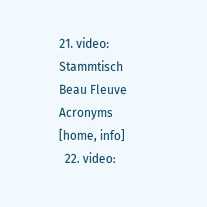21. video: Stammtisch Beau Fleuve Acronyms [home, info]
  22. video: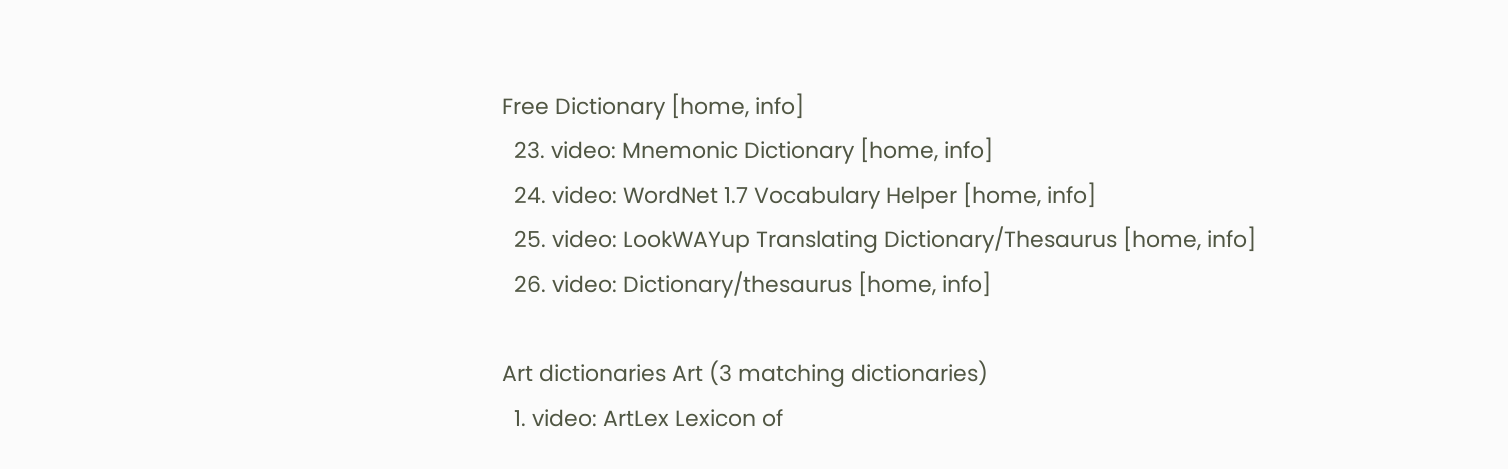Free Dictionary [home, info]
  23. video: Mnemonic Dictionary [home, info]
  24. video: WordNet 1.7 Vocabulary Helper [home, info]
  25. video: LookWAYup Translating Dictionary/Thesaurus [home, info]
  26. video: Dictionary/thesaurus [home, info]

Art dictionaries Art (3 matching dictionaries)
  1. video: ArtLex Lexicon of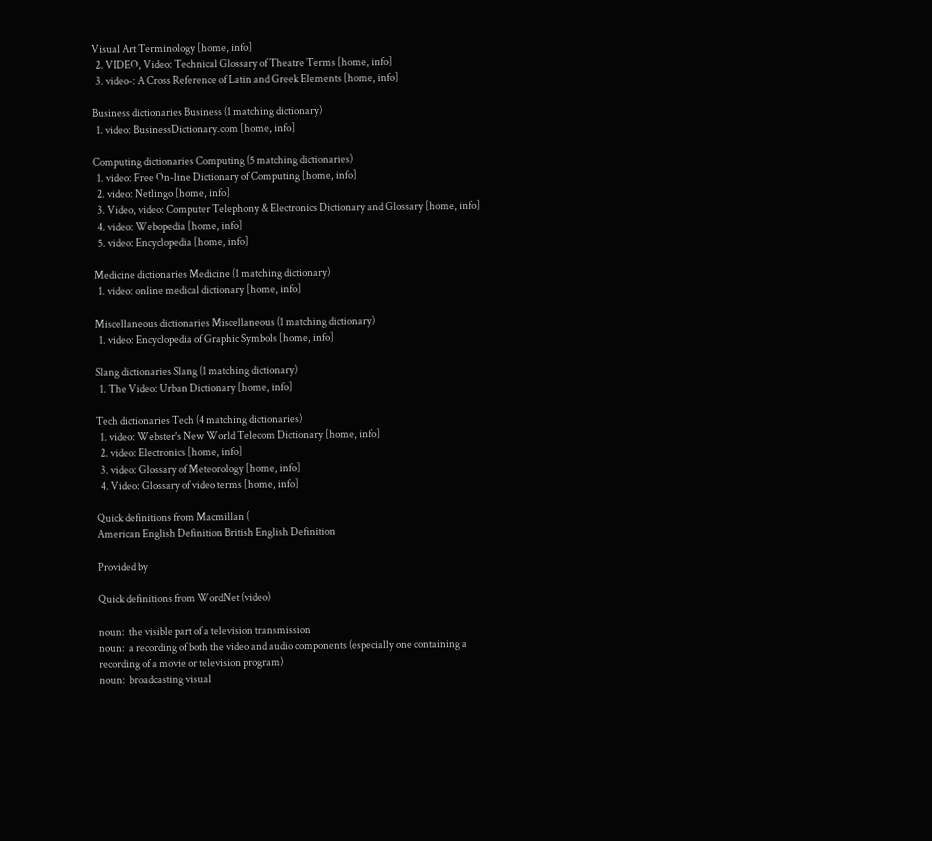Visual Art Terminology [home, info]
  2. VIDEO, Video: Technical Glossary of Theatre Terms [home, info]
  3. video-: A Cross Reference of Latin and Greek Elements [home, info]

Business dictionaries Business (1 matching dictionary)
  1. video: BusinessDictionary.com [home, info]

Computing dictionaries Computing (5 matching dictionaries)
  1. video: Free On-line Dictionary of Computing [home, info]
  2. video: Netlingo [home, info]
  3. Video, video: Computer Telephony & Electronics Dictionary and Glossary [home, info]
  4. video: Webopedia [home, info]
  5. video: Encyclopedia [home, info]

Medicine dictionaries Medicine (1 matching dictionary)
  1. video: online medical dictionary [home, info]

Miscellaneous dictionaries Miscellaneous (1 matching dictionary)
  1. video: Encyclopedia of Graphic Symbols [home, info]

Slang dictionaries Slang (1 matching dictionary)
  1. The Video: Urban Dictionary [home, info]

Tech dictionaries Tech (4 matching dictionaries)
  1. video: Webster's New World Telecom Dictionary [home, info]
  2. video: Electronics [home, info]
  3. video: Glossary of Meteorology [home, info]
  4. Video: Glossary of video terms [home, info]

Quick definitions from Macmillan (
American English Definition British English Definition

Provided by

Quick definitions from WordNet (video)

noun:  the visible part of a television transmission
noun:  a recording of both the video and audio components (especially one containing a recording of a movie or television program)
noun:  broadcasting visual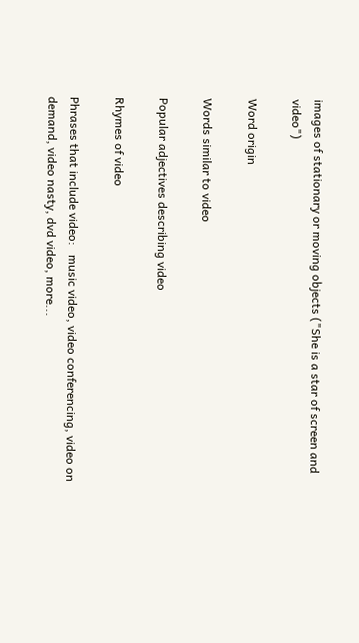images of stationary or moving objects ("She is a star of screen and video")

Word origin

Words similar to video

Popular adjectives describing video

Rhymes of video

Phrases that include video:   music video, video conferencing, video on demand, video nasty, dvd video, more...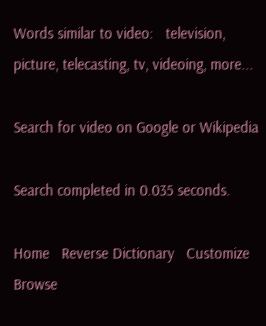Words similar to video:   television, picture, telecasting, tv, videoing, more...

Search for video on Google or Wikipedia

Search completed in 0.035 seconds.

Home   Reverse Dictionary   Customize   Browse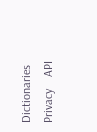Dictionaries    Privacy    API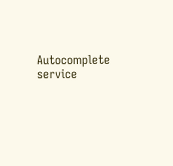Autocomplete service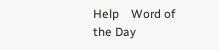Help    Word of the Day